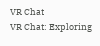VR Chat
VR Chat: Exploring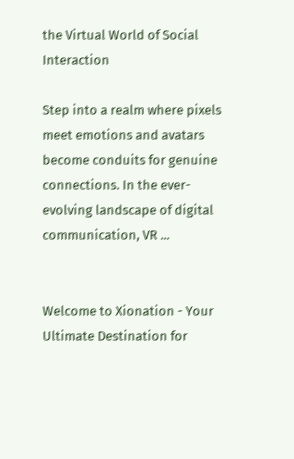the Virtual World of Social Interaction

Step into a realm where pixels meet emotions and avatars become conduits for genuine connections. In the ever-evolving landscape of digital communication, VR ...


Welcome to Xionation - Your Ultimate Destination for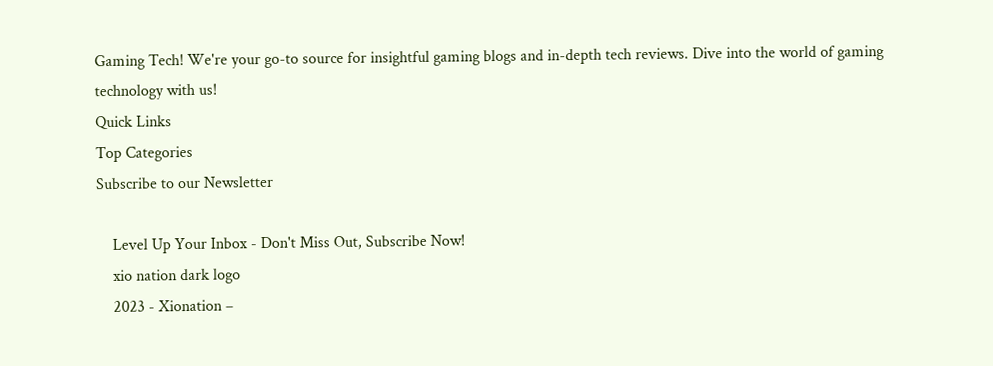Gaming Tech! We're your go-to source for insightful gaming blogs and in-depth tech reviews. Dive into the world of gaming technology with us!
Quick Links
Top Categories
Subscribe to our Newsletter

    Level Up Your Inbox - Don't Miss Out, Subscribe Now!
    xio nation dark logo
    2023 - Xionation –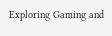Exploring Gaming and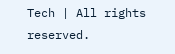Tech | All rights reserved.